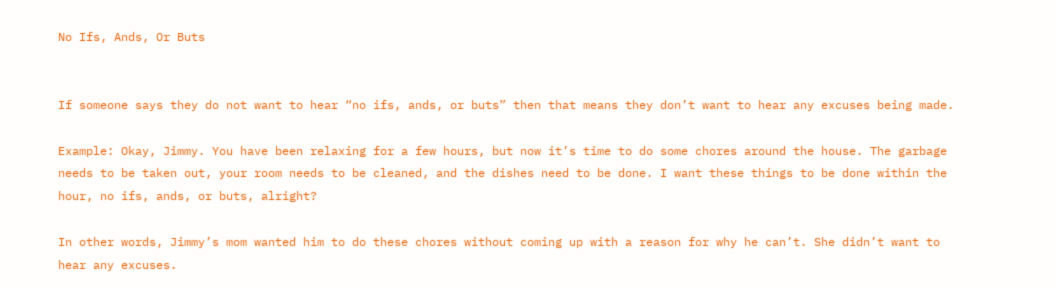No Ifs, Ands, Or Buts


If someone says they do not want to hear “no ifs, ands, or buts” then that means they don’t want to hear any excuses being made.

Example: Okay, Jimmy. You have been relaxing for a few hours, but now it’s time to do some chores around the house. The garbage needs to be taken out, your room needs to be cleaned, and the dishes need to be done. I want these things to be done within the hour, no ifs, ands, or buts, alright?

In other words, Jimmy’s mom wanted him to do these chores without coming up with a reason for why he can’t. She didn’t want to hear any excuses.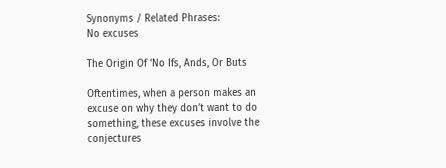Synonyms / Related Phrases:
No excuses

The Origin Of ‘No Ifs, Ands, Or Buts

Oftentimes, when a person makes an excuse on why they don’t want to do something, these excuses involve the conjectures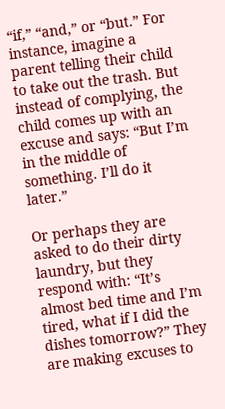“if,” “and,” or “but.” For instance, imagine a parent telling their child to take out the trash. But instead of complying, the child comes up with an excuse and says: “But I’m in the middle of something. I’ll do it later.”

Or perhaps they are asked to do their dirty laundry, but they respond with: “It’s almost bed time and I’m tired, what if I did the dishes tomorrow?” They are making excuses to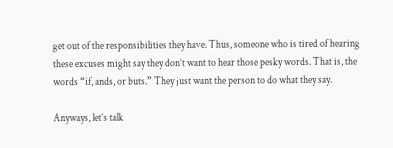get out of the responsibilities they have. Thus, someone who is tired of hearing these excuses might say they don’t want to hear those pesky words. That is, the words “if, ands, or buts.” They just want the person to do what they say.

Anyways, let’s talk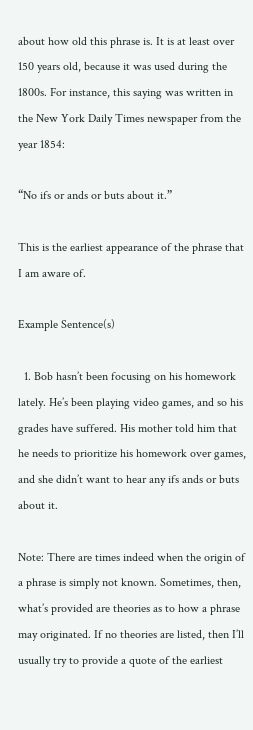about how old this phrase is. It is at least over 150 years old, because it was used during the 1800s. For instance, this saying was written in the New York Daily Times newspaper from the year 1854:

“No ifs or ands or buts about it.”

This is the earliest appearance of the phrase that I am aware of.

Example Sentence(s)

  1. Bob hasn’t been focusing on his homework lately. He’s been playing video games, and so his grades have suffered. His mother told him that he needs to prioritize his homework over games, and she didn’t want to hear any ifs ands or buts about it.

Note: There are times indeed when the origin of a phrase is simply not known. Sometimes, then, what’s provided are theories as to how a phrase may originated. If no theories are listed, then I’ll usually try to provide a quote of the earliest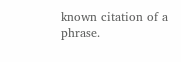known citation of a phrase.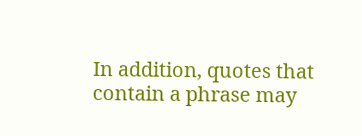In addition, quotes that contain a phrase may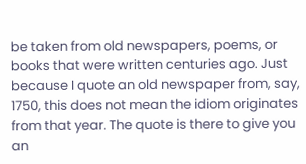be taken from old newspapers, poems, or books that were written centuries ago. Just because I quote an old newspaper from, say, 1750, this does not mean the idiom originates from that year. The quote is there to give you an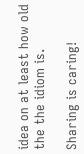idea on at least how old the the idiom is.

Sharing is caring!